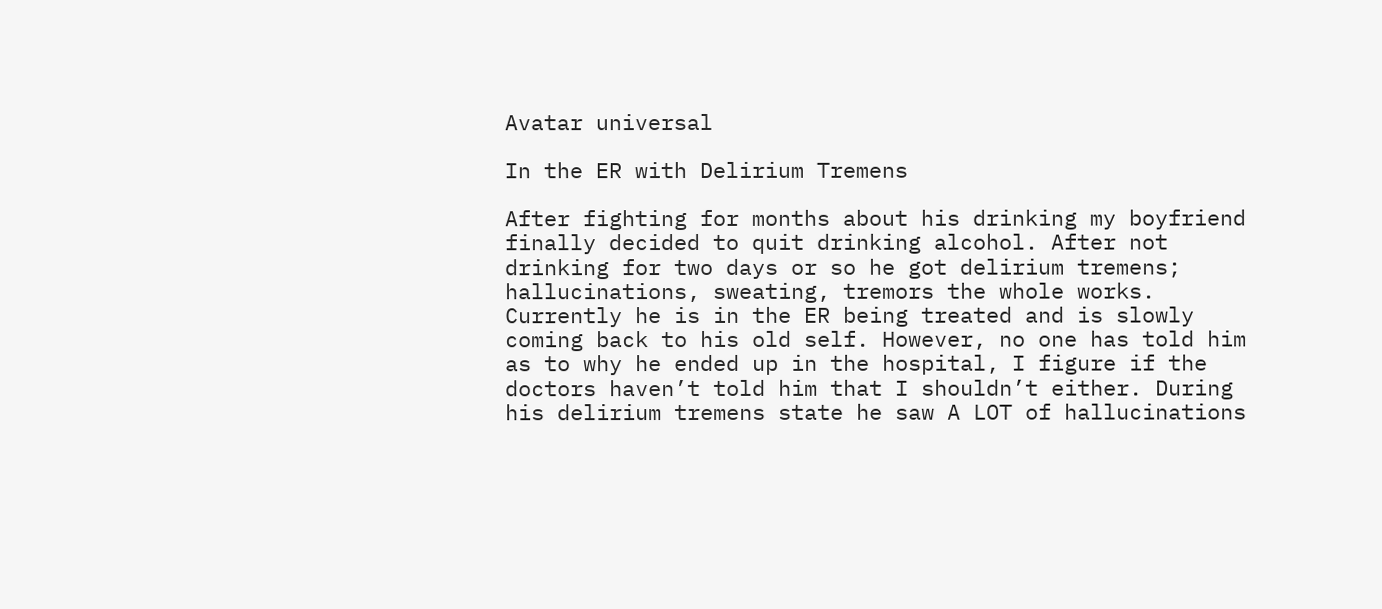Avatar universal

In the ER with Delirium Tremens

After fighting for months about his drinking my boyfriend finally decided to quit drinking alcohol. After not drinking for two days or so he got delirium tremens; hallucinations, sweating, tremors the whole works. Currently he is in the ER being treated and is slowly coming back to his old self. However, no one has told him as to why he ended up in the hospital, I figure if the doctors haven’t told him that I shouldn’t either. During his delirium tremens state he saw A LOT of hallucinations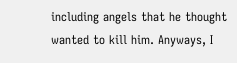including angels that he thought wanted to kill him. Anyways, I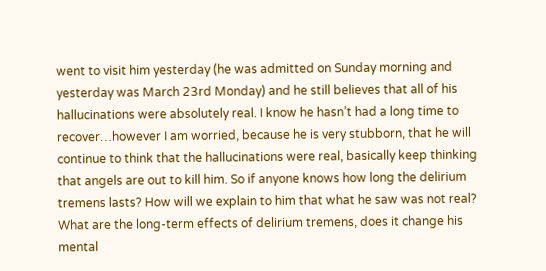went to visit him yesterday (he was admitted on Sunday morning and yesterday was March 23rd Monday) and he still believes that all of his hallucinations were absolutely real. I know he hasn’t had a long time to recover…however I am worried, because he is very stubborn, that he will continue to think that the hallucinations were real, basically keep thinking that angels are out to kill him. So if anyone knows how long the delirium tremens lasts? How will we explain to him that what he saw was not real? What are the long-term effects of delirium tremens, does it change his mental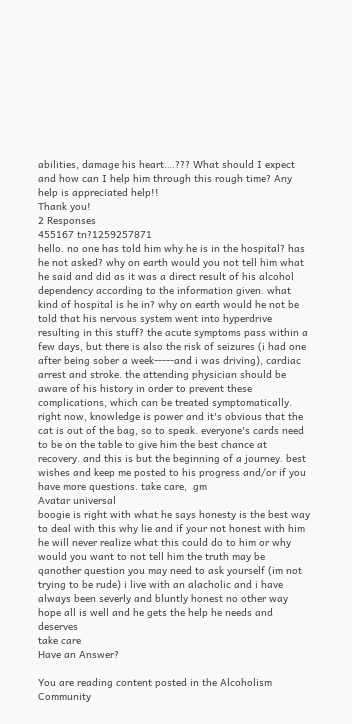abilities, damage his heart….??? What should I expect and how can I help him through this rough time? Any help is appreciated help!!
Thank you!
2 Responses
455167 tn?1259257871
hello. no one has told him why he is in the hospital? has he not asked? why on earth would you not tell him what he said and did as it was a direct result of his alcohol dependency according to the information given. what kind of hospital is he in? why on earth would he not be told that his nervous system went into hyperdrive resulting in this stuff? the acute symptoms pass within a few days, but there is also the risk of seizures (i had one after being sober a week-----and i was driving), cardiac arrest and stroke. the attending physician should be aware of his history in order to prevent these complications, which can be treated symptomatically. right now, knowledge is power and it's obvious that the cat is out of the bag, so to speak. everyone's cards need to be on the table to give him the best chance at recovery. and this is but the beginning of a journey. best wishes and keep me posted to his progress and/or if you have more questions. take care,  gm
Avatar universal
boogie is right with what he says honesty is the best way to deal with this why lie and if your not honest with him he will never realize what this could do to him or why would you want to not tell him the truth may be qanother question you may need to ask yourself (im not trying to be rude) i live with an alacholic and i have always been severly and bluntly honest no other way hope all is well and he gets the help he needs and deserves
take care
Have an Answer?

You are reading content posted in the Alcoholism Community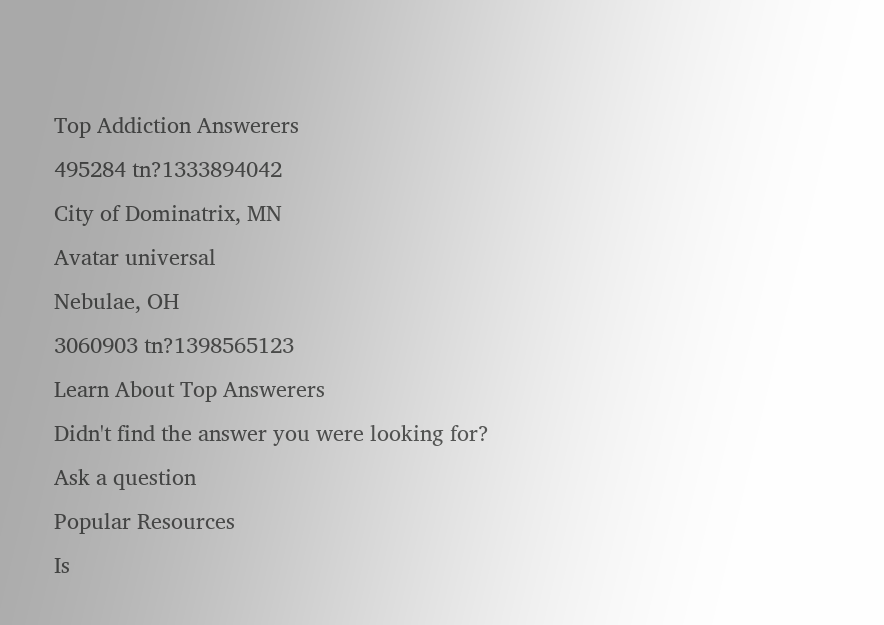Top Addiction Answerers
495284 tn?1333894042
City of Dominatrix, MN
Avatar universal
Nebulae, OH
3060903 tn?1398565123
Learn About Top Answerers
Didn't find the answer you were looking for?
Ask a question
Popular Resources
Is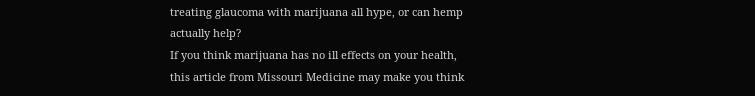treating glaucoma with marijuana all hype, or can hemp actually help?
If you think marijuana has no ill effects on your health, this article from Missouri Medicine may make you think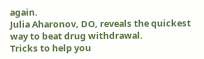again.
Julia Aharonov, DO, reveals the quickest way to beat drug withdrawal.
Tricks to help you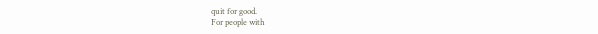quit for good.
For people with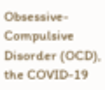Obsessive-Compulsive Disorder (OCD), the COVID-19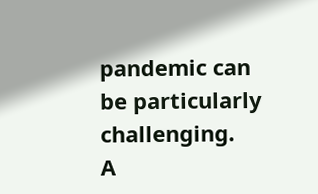pandemic can be particularly challenging.
A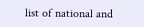list of national and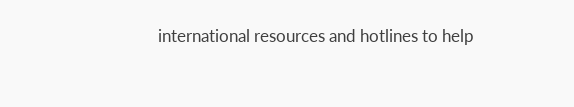international resources and hotlines to help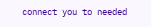connect you to needed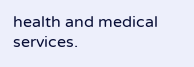health and medical services.